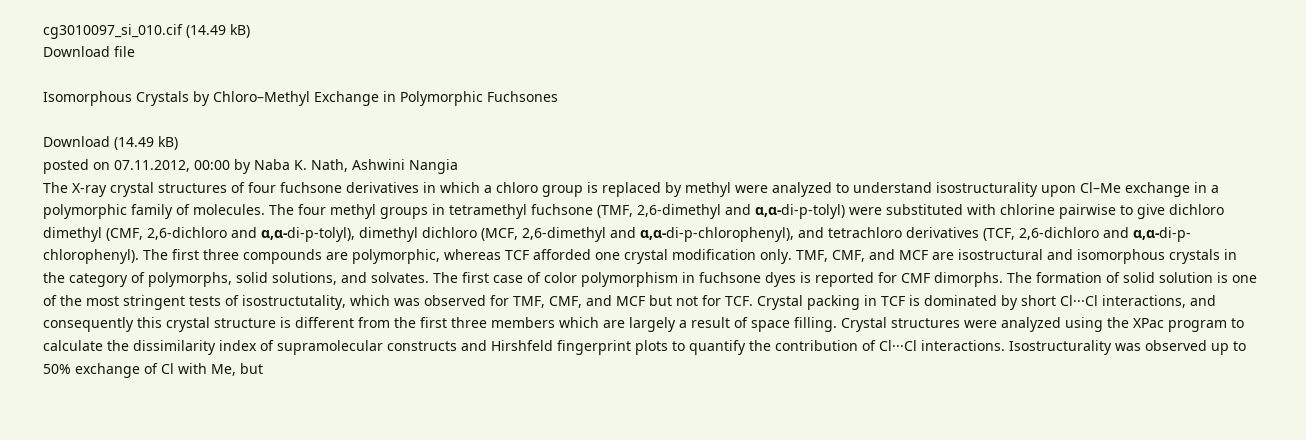cg3010097_si_010.cif (14.49 kB)
Download file

Isomorphous Crystals by Chloro–Methyl Exchange in Polymorphic Fuchsones

Download (14.49 kB)
posted on 07.11.2012, 00:00 by Naba K. Nath, Ashwini Nangia
The X-ray crystal structures of four fuchsone derivatives in which a chloro group is replaced by methyl were analyzed to understand isostructurality upon Cl–Me exchange in a polymorphic family of molecules. The four methyl groups in tetramethyl fuchsone (TMF, 2,6-dimethyl and α,α-di-p-tolyl) were substituted with chlorine pairwise to give dichloro dimethyl (CMF, 2,6-dichloro and α,α-di-p-tolyl), dimethyl dichloro (MCF, 2,6-dimethyl and α,α-di-p-chlorophenyl), and tetrachloro derivatives (TCF, 2,6-dichloro and α,α-di-p-chlorophenyl). The first three compounds are polymorphic, whereas TCF afforded one crystal modification only. TMF, CMF, and MCF are isostructural and isomorphous crystals in the category of polymorphs, solid solutions, and solvates. The first case of color polymorphism in fuchsone dyes is reported for CMF dimorphs. The formation of solid solution is one of the most stringent tests of isostructutality, which was observed for TMF, CMF, and MCF but not for TCF. Crystal packing in TCF is dominated by short Cl···Cl interactions, and consequently this crystal structure is different from the first three members which are largely a result of space filling. Crystal structures were analyzed using the XPac program to calculate the dissimilarity index of supramolecular constructs and Hirshfeld fingerprint plots to quantify the contribution of Cl···Cl interactions. Isostructurality was observed up to 50% exchange of Cl with Me, but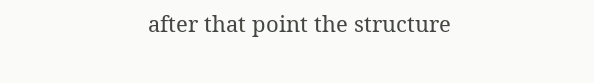after that point the structure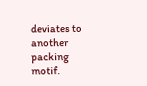deviates to another packing motif.